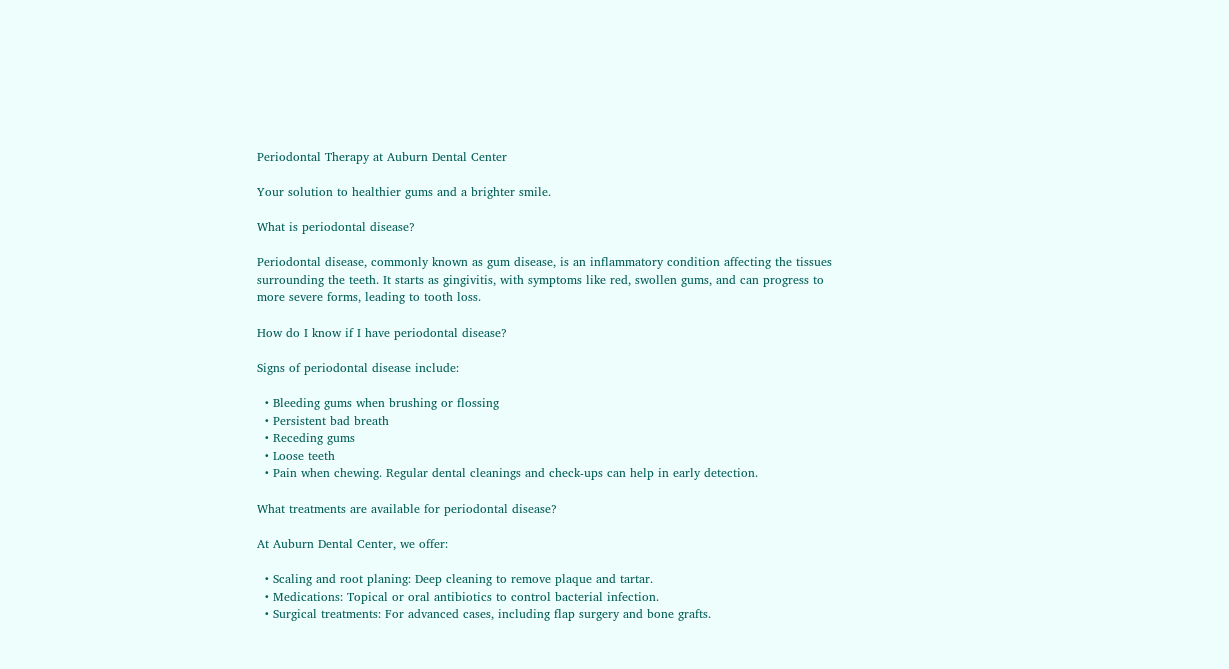Periodontal Therapy at Auburn Dental Center

Your solution to healthier gums and a brighter smile.

What is periodontal disease?

Periodontal disease, commonly known as gum disease, is an inflammatory condition affecting the tissues surrounding the teeth. It starts as gingivitis, with symptoms like red, swollen gums, and can progress to more severe forms, leading to tooth loss.

How do I know if I have periodontal disease?

Signs of periodontal disease include:

  • Bleeding gums when brushing or flossing
  • Persistent bad breath
  • Receding gums
  • Loose teeth
  • Pain when chewing. Regular dental cleanings and check-ups can help in early detection.

What treatments are available for periodontal disease?

At Auburn Dental Center, we offer:

  • Scaling and root planing: Deep cleaning to remove plaque and tartar.
  • Medications: Topical or oral antibiotics to control bacterial infection.
  • Surgical treatments: For advanced cases, including flap surgery and bone grafts.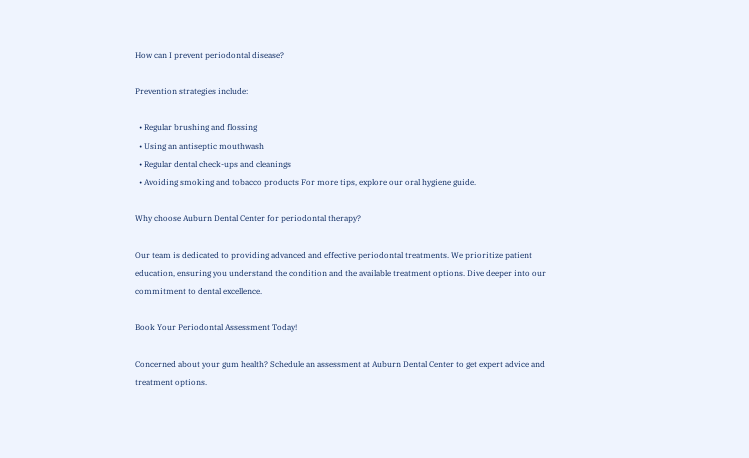How can I prevent periodontal disease?

Prevention strategies include:

  • Regular brushing and flossing
  • Using an antiseptic mouthwash
  • Regular dental check-ups and cleanings
  • Avoiding smoking and tobacco products For more tips, explore our oral hygiene guide.

Why choose Auburn Dental Center for periodontal therapy?

Our team is dedicated to providing advanced and effective periodontal treatments. We prioritize patient education, ensuring you understand the condition and the available treatment options. Dive deeper into our commitment to dental excellence.

Book Your Periodontal Assessment Today!

Concerned about your gum health? Schedule an assessment at Auburn Dental Center to get expert advice and treatment options.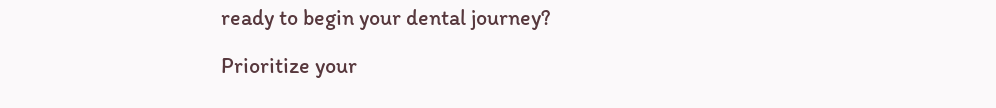ready to begin your dental journey?

Prioritize your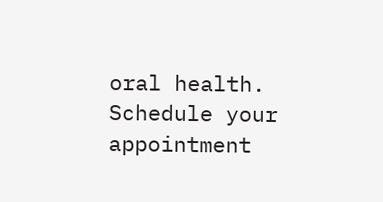oral health. Schedule your appointment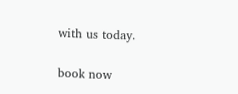with us today.

book now